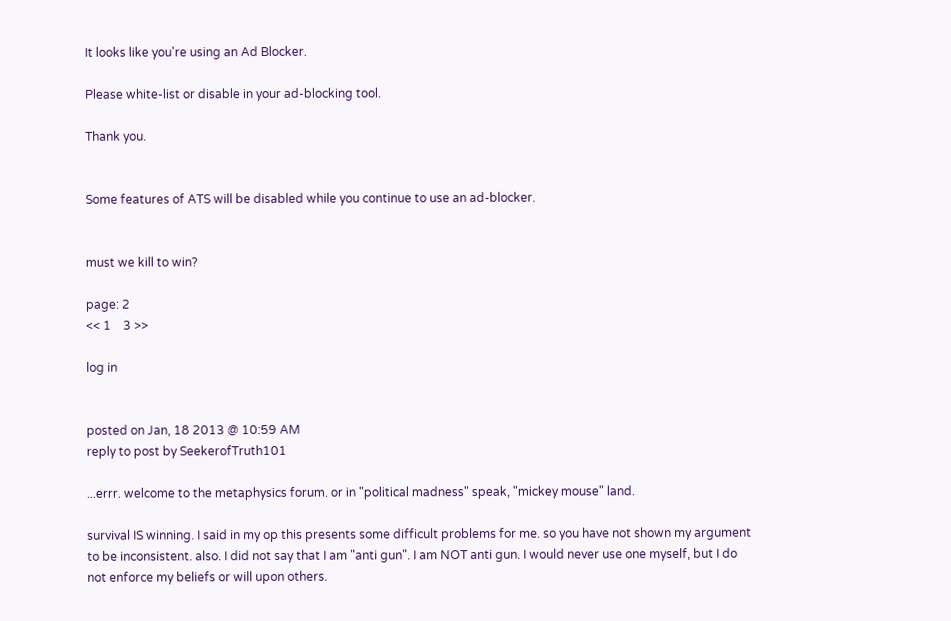It looks like you're using an Ad Blocker.

Please white-list or disable in your ad-blocking tool.

Thank you.


Some features of ATS will be disabled while you continue to use an ad-blocker.


must we kill to win?

page: 2
<< 1    3 >>

log in


posted on Jan, 18 2013 @ 10:59 AM
reply to post by SeekerofTruth101

...errr. welcome to the metaphysics forum. or in "political madness" speak, "mickey mouse" land.

survival IS winning. I said in my op this presents some difficult problems for me. so you have not shown my argument to be inconsistent. also. I did not say that I am "anti gun". I am NOT anti gun. I would never use one myself, but I do not enforce my beliefs or will upon others.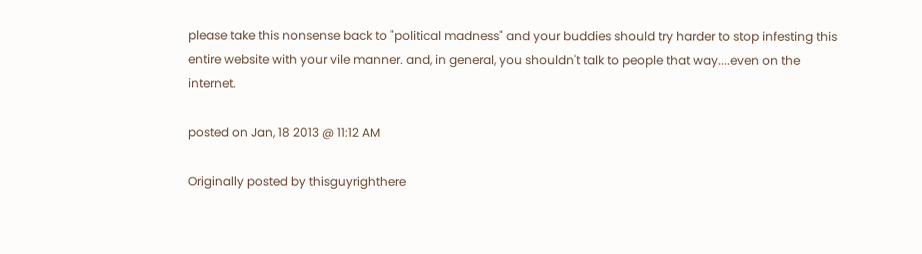please take this nonsense back to "political madness" and your buddies should try harder to stop infesting this entire website with your vile manner. and, in general, you shouldn't talk to people that way....even on the internet.

posted on Jan, 18 2013 @ 11:12 AM

Originally posted by thisguyrighthere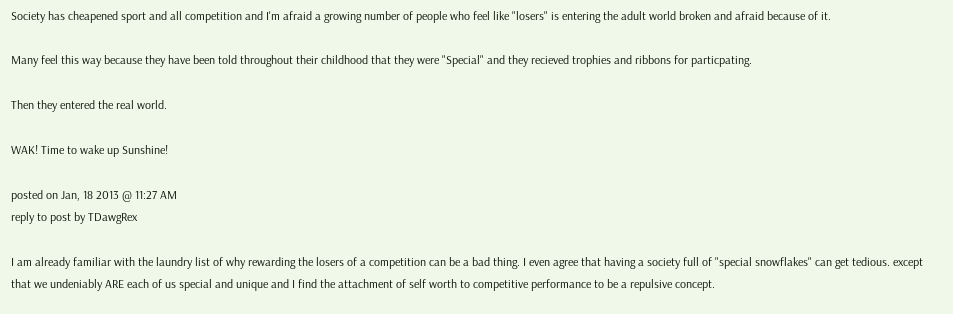Society has cheapened sport and all competition and I'm afraid a growing number of people who feel like "losers" is entering the adult world broken and afraid because of it.

Many feel this way because they have been told throughout their childhood that they were "Special" and they recieved trophies and ribbons for particpating.

Then they entered the real world.

WAK! Time to wake up Sunshine!

posted on Jan, 18 2013 @ 11:27 AM
reply to post by TDawgRex

I am already familiar with the laundry list of why rewarding the losers of a competition can be a bad thing. I even agree that having a society full of "special snowflakes" can get tedious. except that we undeniably ARE each of us special and unique and I find the attachment of self worth to competitive performance to be a repulsive concept.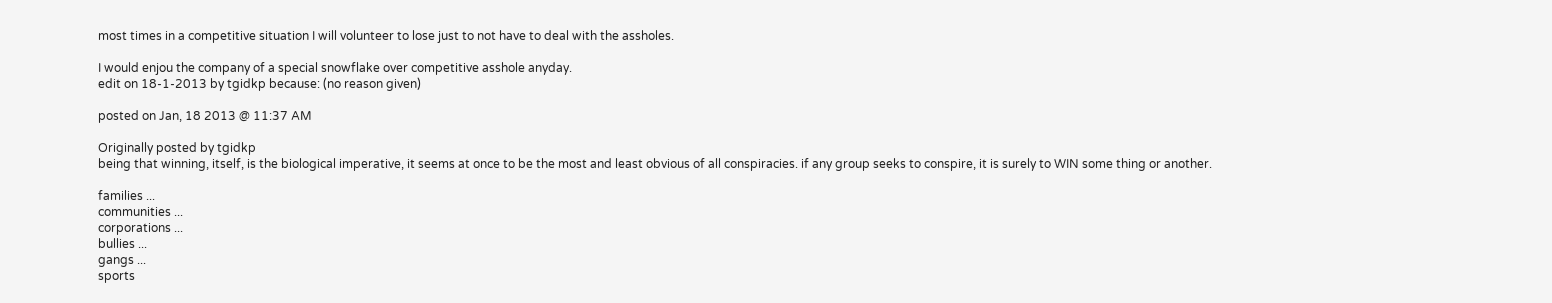most times in a competitive situation I will volunteer to lose just to not have to deal with the assholes.

I would enjou the company of a special snowflake over competitive asshole anyday.
edit on 18-1-2013 by tgidkp because: (no reason given)

posted on Jan, 18 2013 @ 11:37 AM

Originally posted by tgidkp
being that winning, itself, is the biological imperative, it seems at once to be the most and least obvious of all conspiracies. if any group seeks to conspire, it is surely to WIN some thing or another.

families ...
communities ...
corporations ...
bullies ...
gangs ...
sports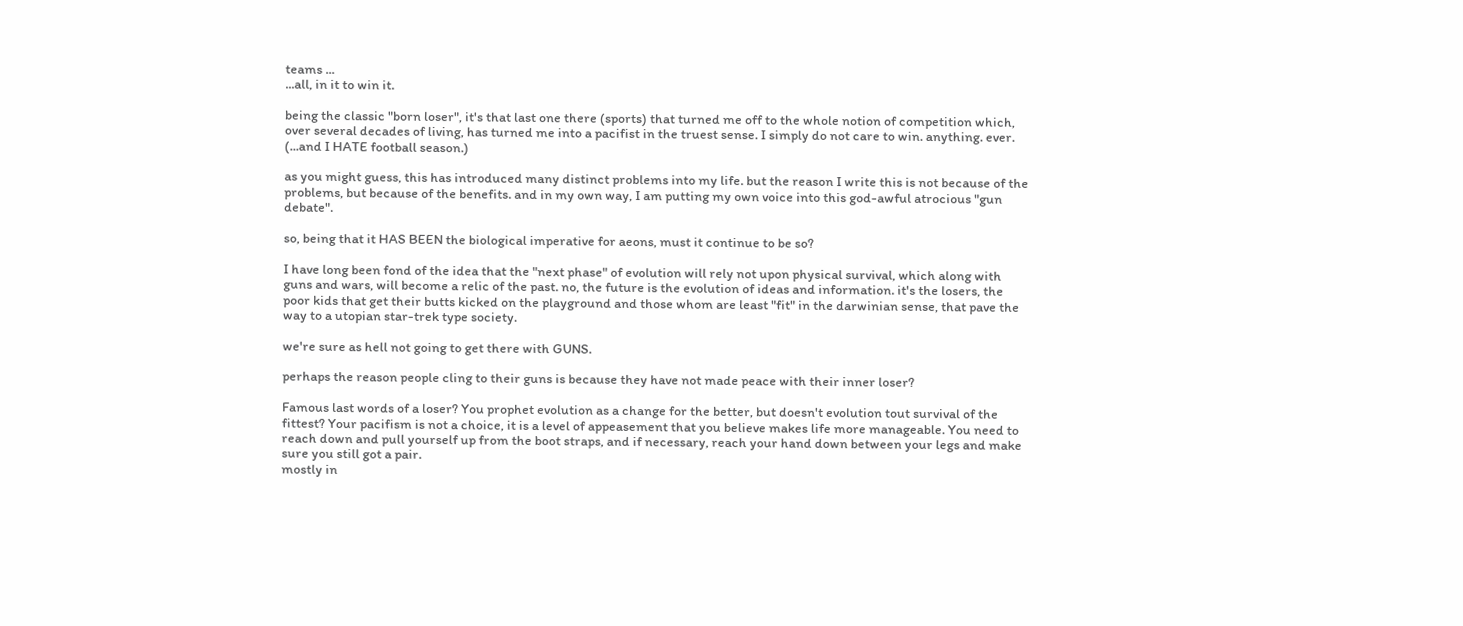teams ...
...all, in it to win it.

being the classic "born loser", it's that last one there (sports) that turned me off to the whole notion of competition which, over several decades of living, has turned me into a pacifist in the truest sense. I simply do not care to win. anything. ever. (...and I HATE football season.)

as you might guess, this has introduced many distinct problems into my life. but the reason I write this is not because of the problems, but because of the benefits. and in my own way, I am putting my own voice into this god-awful atrocious "gun debate".

so, being that it HAS BEEN the biological imperative for aeons, must it continue to be so?

I have long been fond of the idea that the "next phase" of evolution will rely not upon physical survival, which along with guns and wars, will become a relic of the past. no, the future is the evolution of ideas and information. it's the losers, the poor kids that get their butts kicked on the playground and those whom are least "fit" in the darwinian sense, that pave the way to a utopian star-trek type society.

we're sure as hell not going to get there with GUNS.

perhaps the reason people cling to their guns is because they have not made peace with their inner loser?

Famous last words of a loser? You prophet evolution as a change for the better, but doesn't evolution tout survival of the fittest? Your pacifism is not a choice, it is a level of appeasement that you believe makes life more manageable. You need to reach down and pull yourself up from the boot straps, and if necessary, reach your hand down between your legs and make sure you still got a pair.
mostly in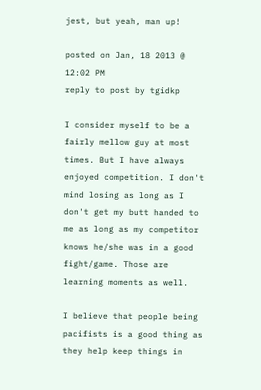jest, but yeah, man up!

posted on Jan, 18 2013 @ 12:02 PM
reply to post by tgidkp

I consider myself to be a fairly mellow guy at most times. But I have always enjoyed competition. I don't mind losing as long as I don't get my butt handed to me as long as my competitor knows he/she was in a good fight/game. Those are learning moments as well.

I believe that people being pacifists is a good thing as they help keep things in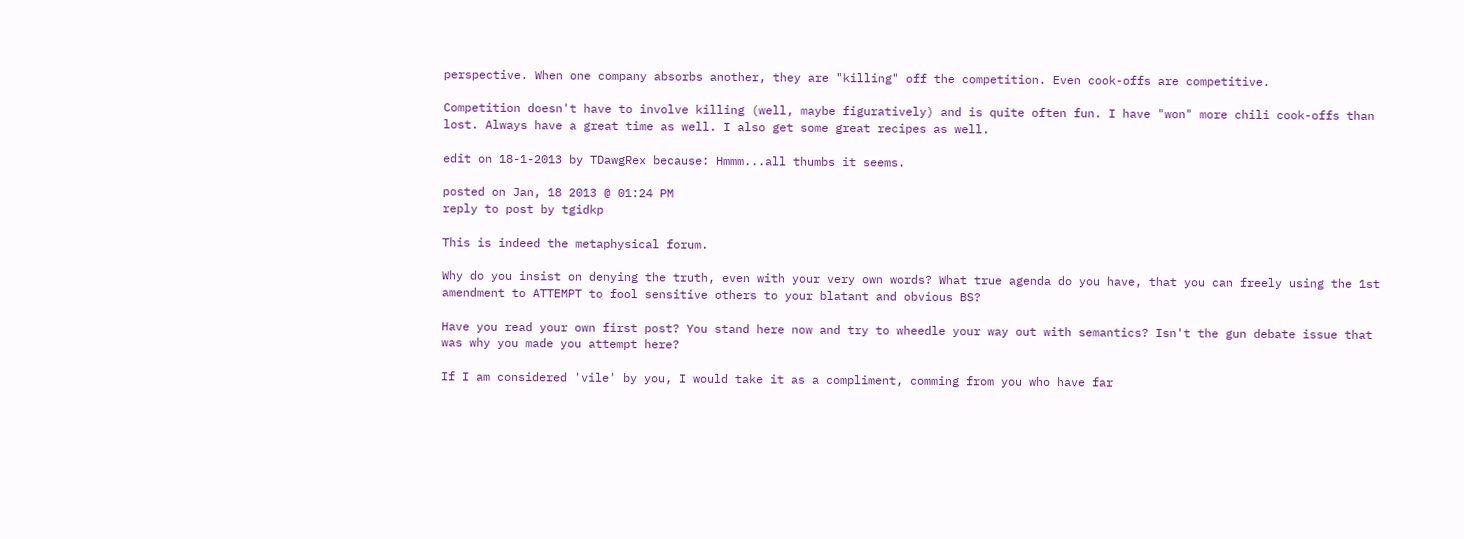perspective. When one company absorbs another, they are "killing" off the competition. Even cook-offs are competitive.

Competition doesn't have to involve killing (well, maybe figuratively) and is quite often fun. I have "won" more chili cook-offs than lost. Always have a great time as well. I also get some great recipes as well.

edit on 18-1-2013 by TDawgRex because: Hmmm...all thumbs it seems.

posted on Jan, 18 2013 @ 01:24 PM
reply to post by tgidkp

This is indeed the metaphysical forum.

Why do you insist on denying the truth, even with your very own words? What true agenda do you have, that you can freely using the 1st amendment to ATTEMPT to fool sensitive others to your blatant and obvious BS?

Have you read your own first post? You stand here now and try to wheedle your way out with semantics? Isn't the gun debate issue that was why you made you attempt here?

If I am considered 'vile' by you, I would take it as a compliment, comming from you who have far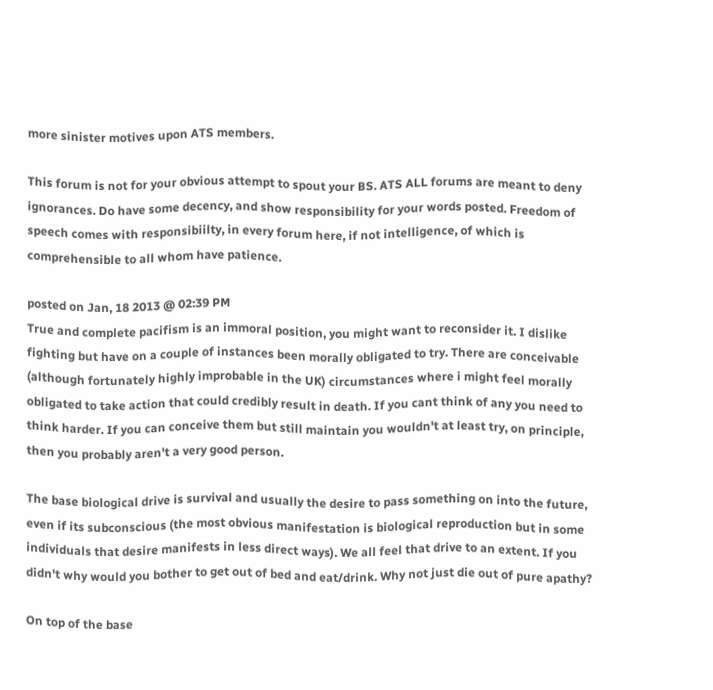more sinister motives upon ATS members.

This forum is not for your obvious attempt to spout your BS. ATS ALL forums are meant to deny ignorances. Do have some decency, and show responsibility for your words posted. Freedom of speech comes with responsibiilty, in every forum here, if not intelligence, of which is comprehensible to all whom have patience.

posted on Jan, 18 2013 @ 02:39 PM
True and complete pacifism is an immoral position, you might want to reconsider it. I dislike fighting but have on a couple of instances been morally obligated to try. There are conceivable (although fortunately highly improbable in the UK) circumstances where i might feel morally obligated to take action that could credibly result in death. If you cant think of any you need to think harder. If you can conceive them but still maintain you wouldn't at least try, on principle, then you probably aren't a very good person.

The base biological drive is survival and usually the desire to pass something on into the future, even if its subconscious (the most obvious manifestation is biological reproduction but in some individuals that desire manifests in less direct ways). We all feel that drive to an extent. If you didn't why would you bother to get out of bed and eat/drink. Why not just die out of pure apathy?

On top of the base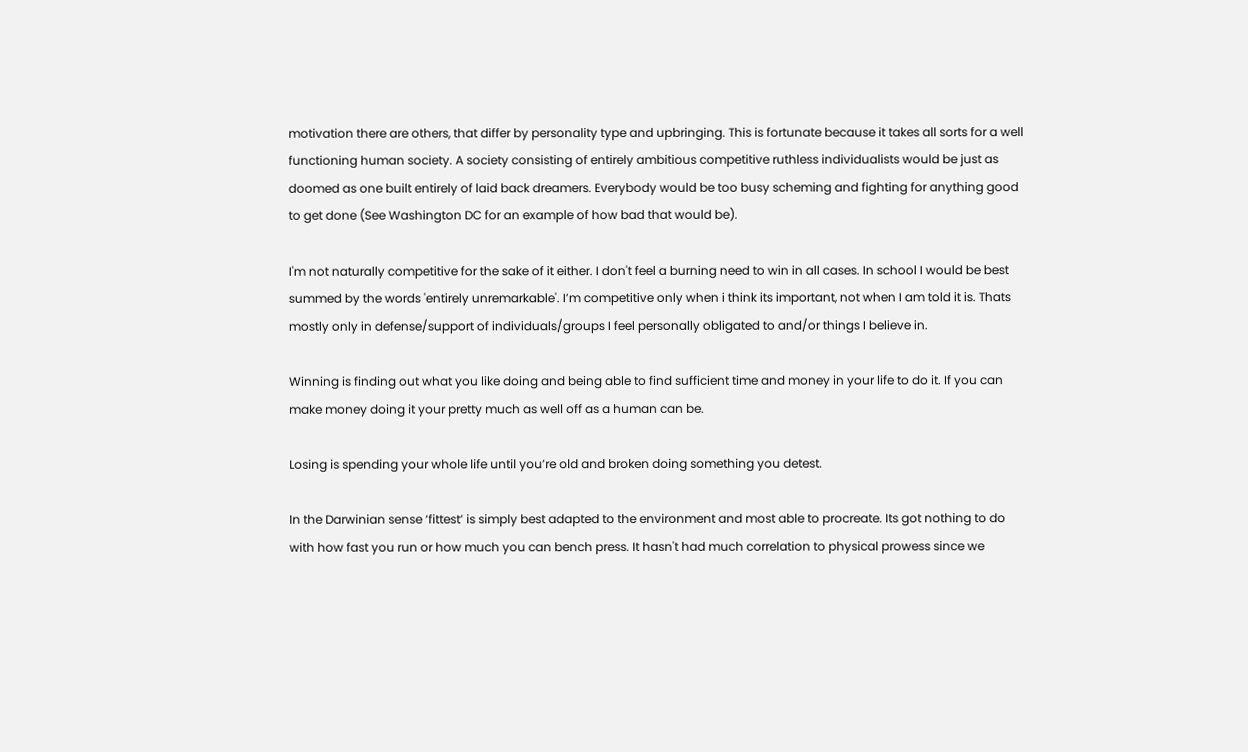motivation there are others, that differ by personality type and upbringing. This is fortunate because it takes all sorts for a well functioning human society. A society consisting of entirely ambitious competitive ruthless individualists would be just as doomed as one built entirely of laid back dreamers. Everybody would be too busy scheming and fighting for anything good to get done (See Washington DC for an example of how bad that would be).

I'm not naturally competitive for the sake of it either. I don't feel a burning need to win in all cases. In school I would be best summed by the words 'entirely unremarkable'. I’m competitive only when i think its important, not when I am told it is. Thats mostly only in defense/support of individuals/groups I feel personally obligated to and/or things I believe in.

Winning is finding out what you like doing and being able to find sufficient time and money in your life to do it. If you can make money doing it your pretty much as well off as a human can be.

Losing is spending your whole life until you’re old and broken doing something you detest.

In the Darwinian sense ‘fittest’ is simply best adapted to the environment and most able to procreate. Its got nothing to do with how fast you run or how much you can bench press. It hasn't had much correlation to physical prowess since we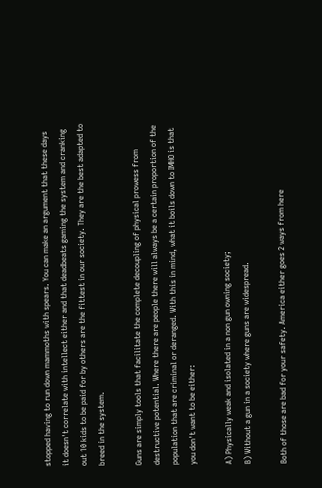stopped having to run down mammoths with spears. You can make an argument that these days it doesn't correlate with intellect either and that deadbeats gaming the system and cranking out 10 kids to be paid for by others are the fittest in our society. They are the best adapted to breed in the system.

Guns are simply tools that facilitate the complete decoupling of physical prowess from destructive potential. Where there are people there will always be a certain proportion of the population that are criminal or deranged. With this in mind, what it boils down to IMHO is that you don't want to be either:

A) Physically weak and isolated in a non gun owning society;
B) Without a gun in a society where guns are widespread.

Both of those are bad for your safety. America either goes 2 ways from here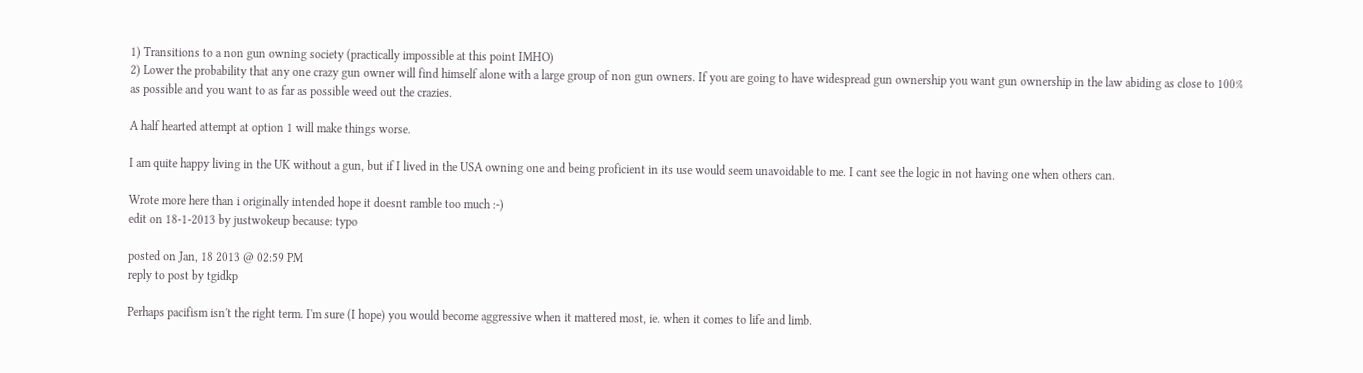1) Transitions to a non gun owning society (practically impossible at this point IMHO)
2) Lower the probability that any one crazy gun owner will find himself alone with a large group of non gun owners. If you are going to have widespread gun ownership you want gun ownership in the law abiding as close to 100% as possible and you want to as far as possible weed out the crazies.

A half hearted attempt at option 1 will make things worse.

I am quite happy living in the UK without a gun, but if I lived in the USA owning one and being proficient in its use would seem unavoidable to me. I cant see the logic in not having one when others can.

Wrote more here than i originally intended hope it doesnt ramble too much :-)
edit on 18-1-2013 by justwokeup because: typo

posted on Jan, 18 2013 @ 02:59 PM
reply to post by tgidkp

Perhaps pacifism isn't the right term. I'm sure (I hope) you would become aggressive when it mattered most, ie. when it comes to life and limb.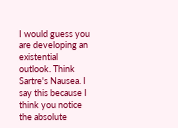I would guess you are developing an existential outlook. Think Sartre's Nausea. I say this because I think you notice the absolute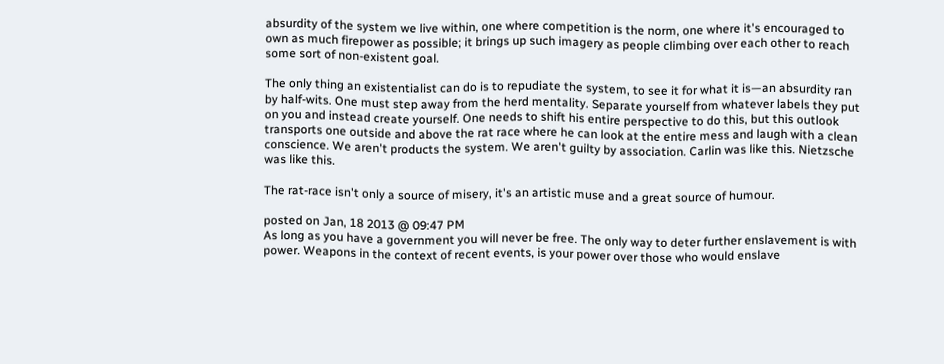absurdity of the system we live within, one where competition is the norm, one where it's encouraged to own as much firepower as possible; it brings up such imagery as people climbing over each other to reach some sort of non-existent goal.

The only thing an existentialist can do is to repudiate the system, to see it for what it is—an absurdity ran by half-wits. One must step away from the herd mentality. Separate yourself from whatever labels they put on you and instead create yourself. One needs to shift his entire perspective to do this, but this outlook transports one outside and above the rat race where he can look at the entire mess and laugh with a clean conscience. We aren't products the system. We aren't guilty by association. Carlin was like this. Nietzsche was like this.

The rat-race isn't only a source of misery, it's an artistic muse and a great source of humour.

posted on Jan, 18 2013 @ 09:47 PM
As long as you have a government you will never be free. The only way to deter further enslavement is with power. Weapons in the context of recent events, is your power over those who would enslave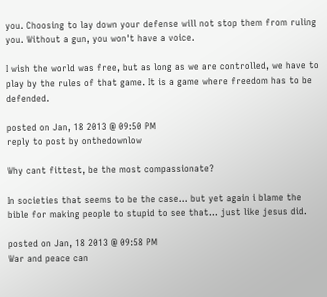you. Choosing to lay down your defense will not stop them from ruling you. Without a gun, you won't have a voice.

I wish the world was free, but as long as we are controlled, we have to play by the rules of that game. It is a game where freedom has to be defended.

posted on Jan, 18 2013 @ 09:50 PM
reply to post by onthedownlow

Why cant fittest, be the most compassionate?

In societies that seems to be the case... but yet again i blame the bible for making people to stupid to see that... just like jesus did.

posted on Jan, 18 2013 @ 09:58 PM
War and peace can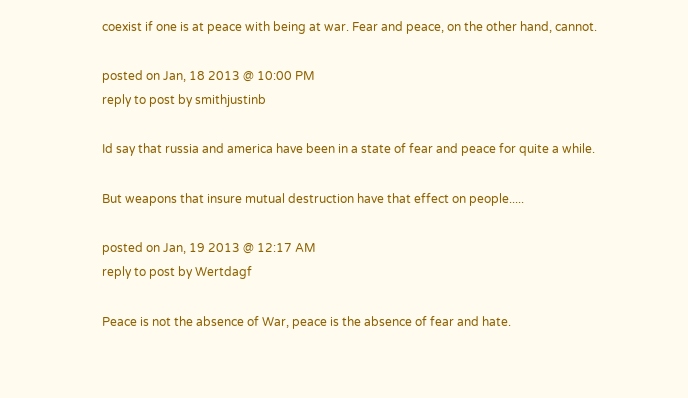coexist if one is at peace with being at war. Fear and peace, on the other hand, cannot.

posted on Jan, 18 2013 @ 10:00 PM
reply to post by smithjustinb

Id say that russia and america have been in a state of fear and peace for quite a while.

But weapons that insure mutual destruction have that effect on people.....

posted on Jan, 19 2013 @ 12:17 AM
reply to post by Wertdagf

Peace is not the absence of War, peace is the absence of fear and hate.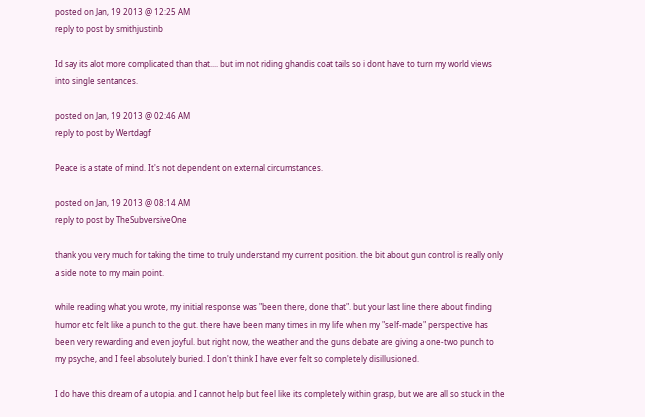posted on Jan, 19 2013 @ 12:25 AM
reply to post by smithjustinb

Id say its alot more complicated than that.... but im not riding ghandis coat tails so i dont have to turn my world views into single sentances.

posted on Jan, 19 2013 @ 02:46 AM
reply to post by Wertdagf

Peace is a state of mind. It's not dependent on external circumstances.

posted on Jan, 19 2013 @ 08:14 AM
reply to post by TheSubversiveOne

thank you very much for taking the time to truly understand my current position. the bit about gun control is really only a side note to my main point.

while reading what you wrote, my initial response was "been there, done that". but your last line there about finding humor etc felt like a punch to the gut. there have been many times in my life when my "self-made" perspective has been very rewarding and even joyful. but right now, the weather and the guns debate are giving a one-two punch to my psyche, and I feel absolutely buried. I don't think I have ever felt so completely disillusioned.

I do have this dream of a utopia. and I cannot help but feel like its completely within grasp, but we are all so stuck in the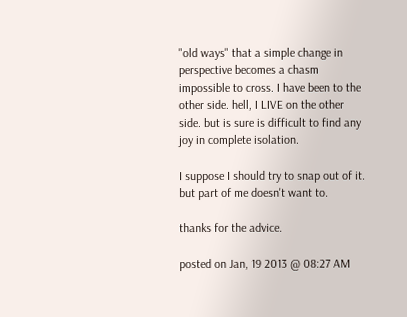"old ways" that a simple change in perspective becomes a chasm impossible to cross. I have been to the other side. hell, I LIVE on the other side. but is sure is difficult to find any joy in complete isolation.

I suppose I should try to snap out of it. but part of me doesn't want to.

thanks for the advice.

posted on Jan, 19 2013 @ 08:27 AM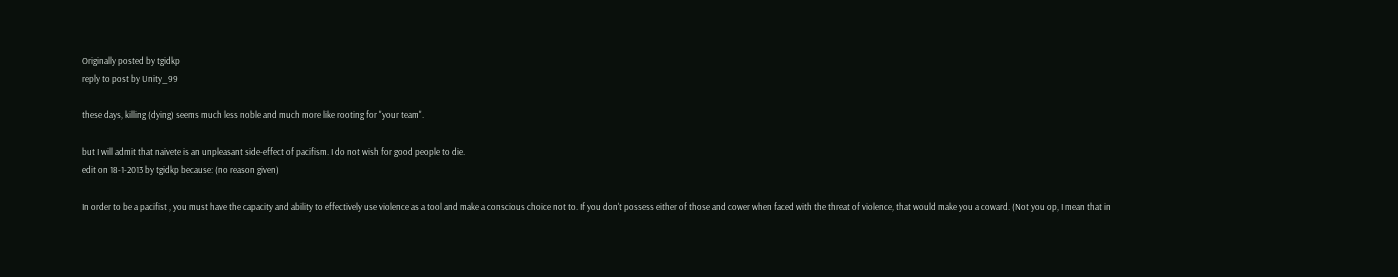Originally posted by tgidkp
reply to post by Unity_99

these days, killing (dying) seems much less noble and much more like rooting for "your team".

but I will admit that naivete is an unpleasant side-effect of pacifism. I do not wish for good people to die.
edit on 18-1-2013 by tgidkp because: (no reason given)

In order to be a pacifist , you must have the capacity and ability to effectively use violence as a tool and make a conscious choice not to. If you don't possess either of those and cower when faced with the threat of violence, that would make you a coward. (Not you op, I mean that in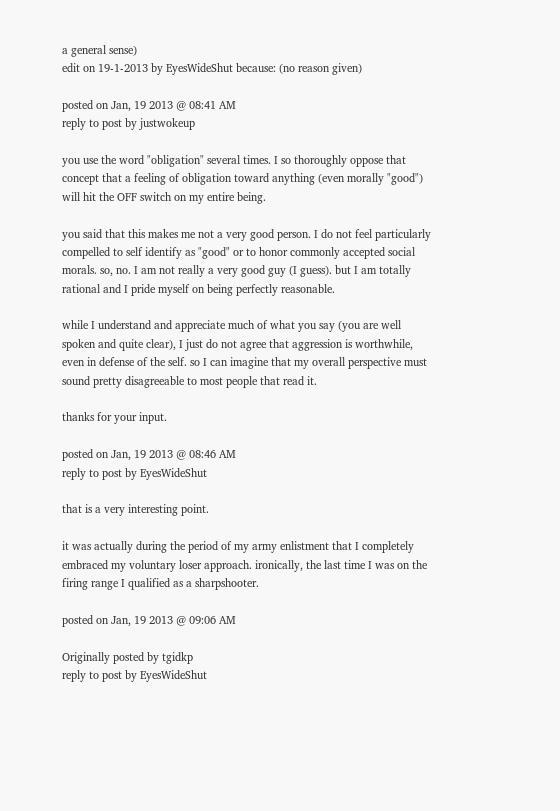a general sense)
edit on 19-1-2013 by EyesWideShut because: (no reason given)

posted on Jan, 19 2013 @ 08:41 AM
reply to post by justwokeup

you use the word "obligation" several times. I so thoroughly oppose that concept that a feeling of obligation toward anything (even morally "good") will hit the OFF switch on my entire being.

you said that this makes me not a very good person. I do not feel particularly compelled to self identify as "good" or to honor commonly accepted social morals. so, no. I am not really a very good guy (I guess). but I am totally rational and I pride myself on being perfectly reasonable.

while I understand and appreciate much of what you say (you are well spoken and quite clear), I just do not agree that aggression is worthwhile, even in defense of the self. so I can imagine that my overall perspective must sound pretty disagreeable to most people that read it.

thanks for your input.

posted on Jan, 19 2013 @ 08:46 AM
reply to post by EyesWideShut

that is a very interesting point.

it was actually during the period of my army enlistment that I completely embraced my voluntary loser approach. ironically, the last time I was on the firing range I qualified as a sharpshooter.

posted on Jan, 19 2013 @ 09:06 AM

Originally posted by tgidkp
reply to post by EyesWideShut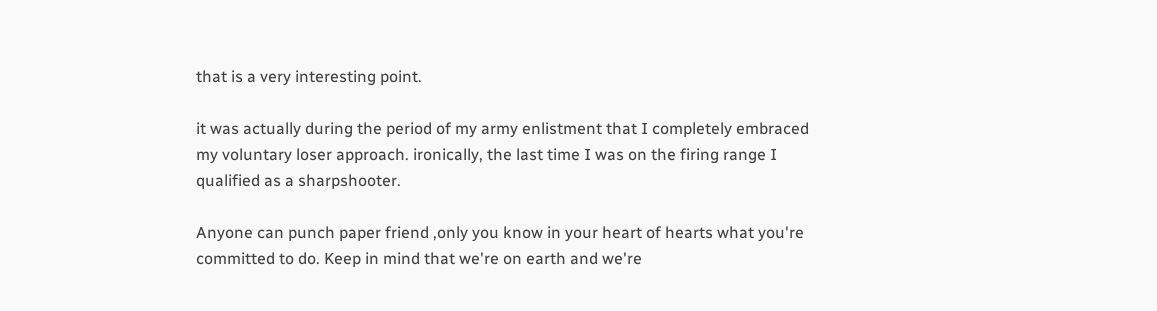that is a very interesting point.

it was actually during the period of my army enlistment that I completely embraced my voluntary loser approach. ironically, the last time I was on the firing range I qualified as a sharpshooter.

Anyone can punch paper friend ,only you know in your heart of hearts what you're committed to do. Keep in mind that we're on earth and we're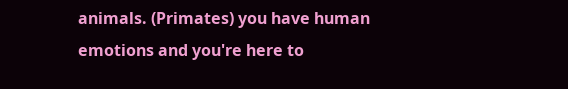animals. (Primates) you have human emotions and you're here to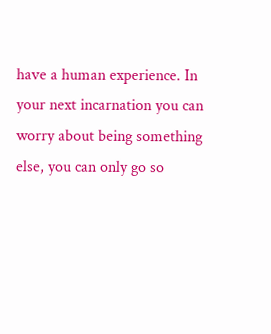have a human experience. In your next incarnation you can worry about being something else, you can only go so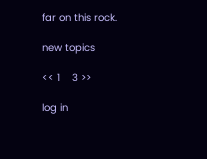far on this rock.

new topics

<< 1    3 >>

log in